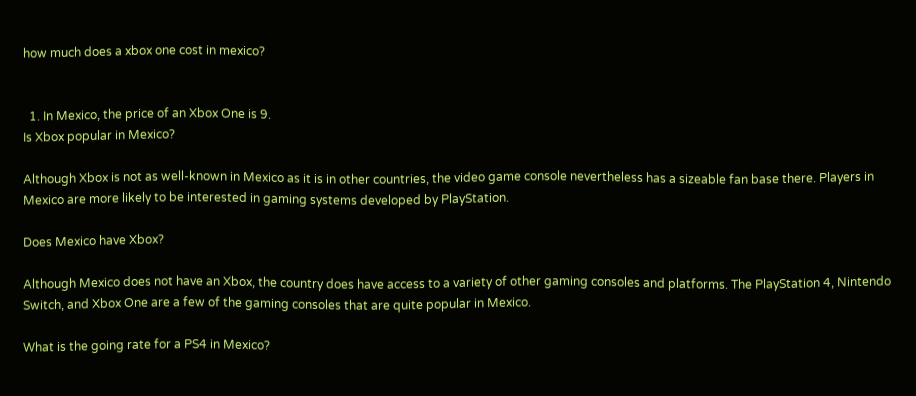how much does a xbox one cost in mexico?


  1. In Mexico, the price of an Xbox One is 9.
Is Xbox popular in Mexico?

Although Xbox is not as well-known in Mexico as it is in other countries, the video game console nevertheless has a sizeable fan base there. Players in Mexico are more likely to be interested in gaming systems developed by PlayStation.

Does Mexico have Xbox?

Although Mexico does not have an Xbox, the country does have access to a variety of other gaming consoles and platforms. The PlayStation 4, Nintendo Switch, and Xbox One are a few of the gaming consoles that are quite popular in Mexico.

What is the going rate for a PS4 in Mexico?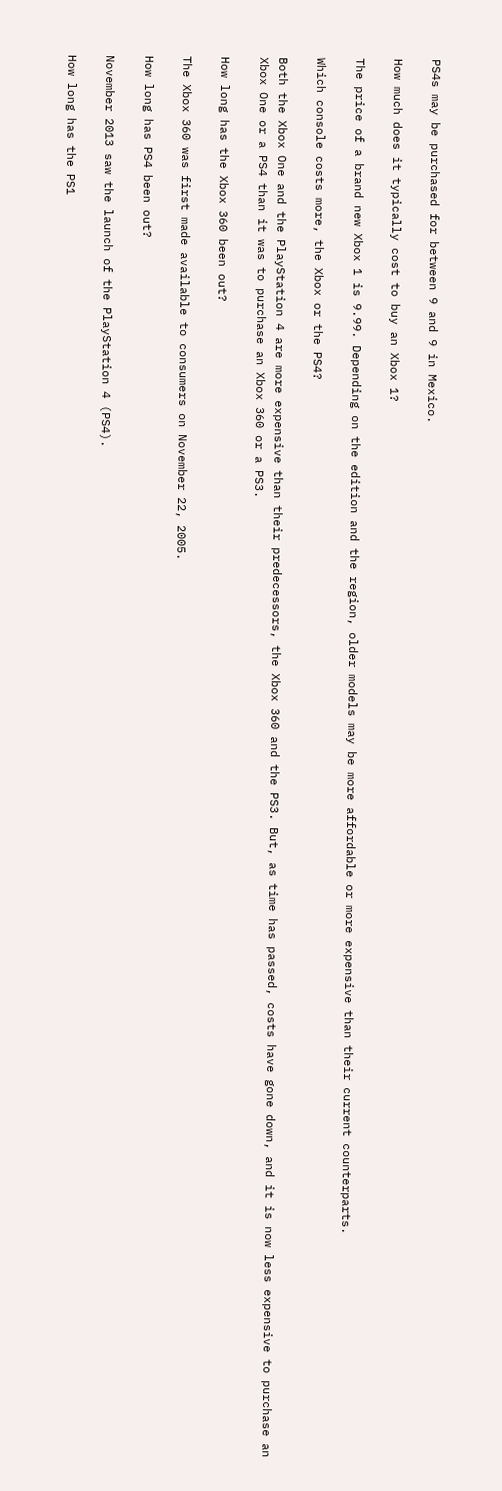PS4s may be purchased for between 9 and 9 in Mexico.

How much does it typically cost to buy an Xbox 1?

The price of a brand new Xbox 1 is 9.99. Depending on the edition and the region, older models may be more affordable or more expensive than their current counterparts.

Which console costs more, the Xbox or the PS4?

Both the Xbox One and the PlayStation 4 are more expensive than their predecessors, the Xbox 360 and the PS3. But, as time has passed, costs have gone down, and it is now less expensive to purchase an Xbox One or a PS4 than it was to purchase an Xbox 360 or a PS3.

How long has the Xbox 360 been out?

The Xbox 360 was first made available to consumers on November 22, 2005.

How long has PS4 been out?

November 2013 saw the launch of the PlayStation 4 (PS4).

How long has the PS1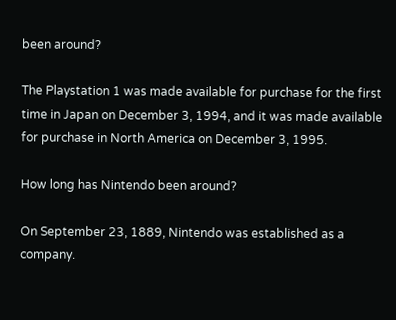been around?

The Playstation 1 was made available for purchase for the first time in Japan on December 3, 1994, and it was made available for purchase in North America on December 3, 1995.

How long has Nintendo been around?

On September 23, 1889, Nintendo was established as a company.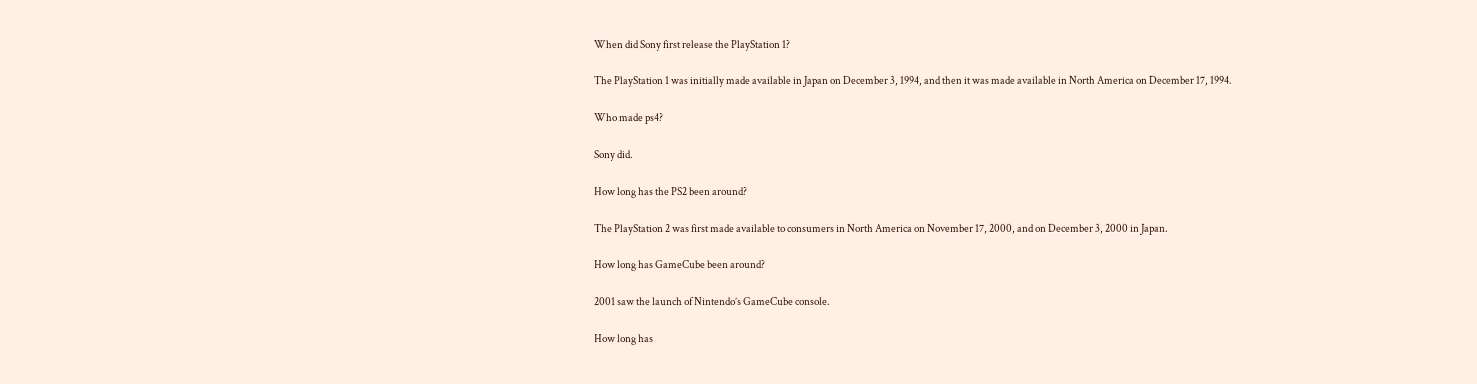When did Sony first release the PlayStation 1?

The PlayStation 1 was initially made available in Japan on December 3, 1994, and then it was made available in North America on December 17, 1994.

Who made ps4?

Sony did.

How long has the PS2 been around?

The PlayStation 2 was first made available to consumers in North America on November 17, 2000, and on December 3, 2000 in Japan.

How long has GameCube been around?

2001 saw the launch of Nintendo’s GameCube console.

How long has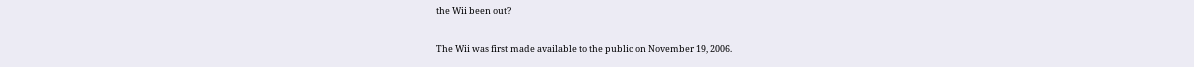the Wii been out?

The Wii was first made available to the public on November 19, 2006.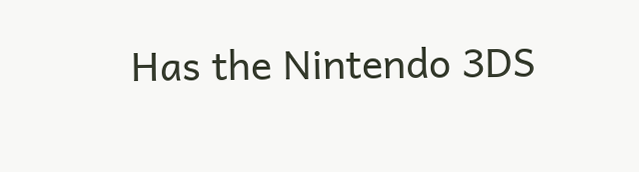Has the Nintendo 3DS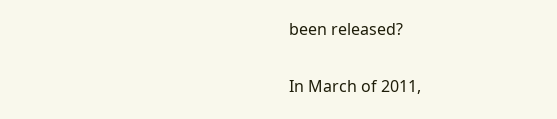been released?

In March of 2011,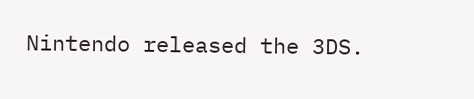Nintendo released the 3DS.